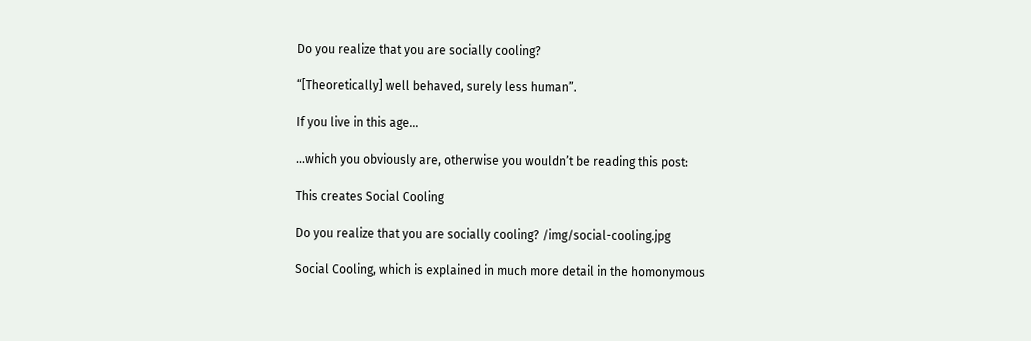Do you realize that you are socially cooling?

“[Theoretically] well behaved, surely less human”.

If you live in this age…

…which you obviously are, otherwise you wouldn’t be reading this post:

This creates Social Cooling

Do you realize that you are socially cooling? /img/social-cooling.jpg

Social Cooling, which is explained in much more detail in the homonymous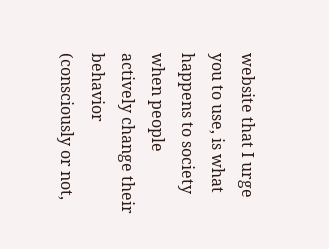website that I urge you to use, is what happens to society when people actively change their behavior (consciously or not,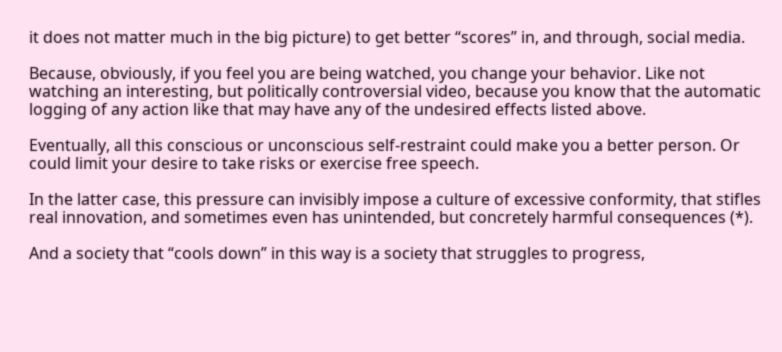it does not matter much in the big picture) to get better “scores” in, and through, social media.

Because, obviously, if you feel you are being watched, you change your behavior. Like not watching an interesting, but politically controversial video, because you know that the automatic logging of any action like that may have any of the undesired effects listed above.

Eventually, all this conscious or unconscious self-restraint could make you a better person. Or could limit your desire to take risks or exercise free speech.

In the latter case, this pressure can invisibly impose a culture of excessive conformity, that stifles real innovation, and sometimes even has unintended, but concretely harmful consequences (*).

And a society that “cools down” in this way is a society that struggles to progress,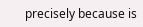precisely because is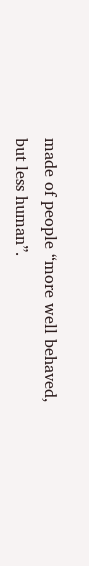made of people “more well behaved, but less human”.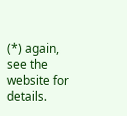(*) again, see the website for details.